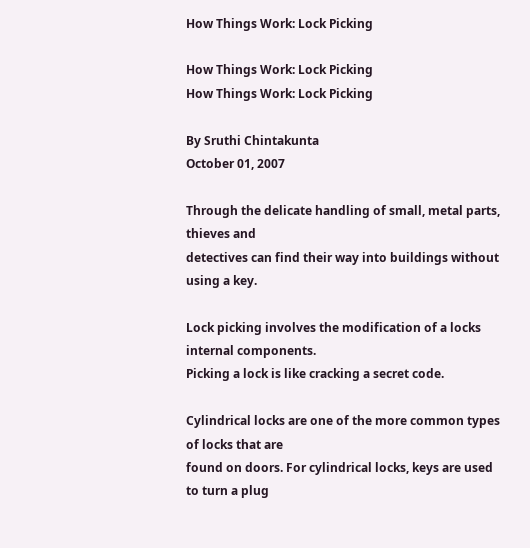How Things Work: Lock Picking

How Things Work: Lock Picking
How Things Work: Lock Picking

By Sruthi Chintakunta
October 01, 2007

Through the delicate handling of small, metal parts, thieves and
detectives can find their way into buildings without using a key.

Lock picking involves the modification of a locks internal components.
Picking a lock is like cracking a secret code.

Cylindrical locks are one of the more common types of locks that are
found on doors. For cylindrical locks, keys are used to turn a plug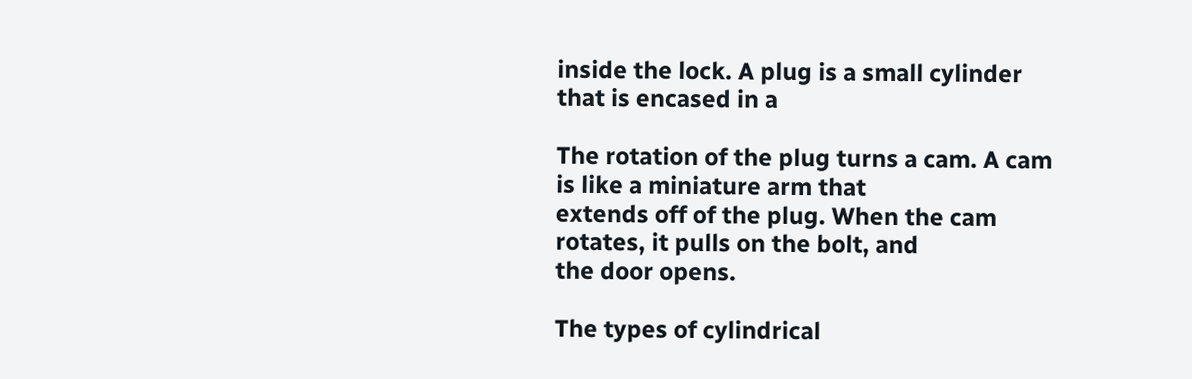inside the lock. A plug is a small cylinder that is encased in a

The rotation of the plug turns a cam. A cam is like a miniature arm that
extends off of the plug. When the cam rotates, it pulls on the bolt, and
the door opens.

The types of cylindrical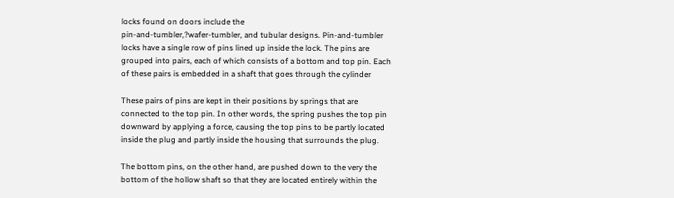locks found on doors include the
pin-and-tumbler,?wafer-tumbler, and tubular designs. Pin-and-tumbler
locks have a single row of pins lined up inside the lock. The pins are
grouped into pairs, each of which consists of a bottom and top pin. Each
of these pairs is embedded in a shaft that goes through the cylinder

These pairs of pins are kept in their positions by springs that are
connected to the top pin. In other words, the spring pushes the top pin
downward by applying a force, causing the top pins to be partly located
inside the plug and partly inside the housing that surrounds the plug.

The bottom pins, on the other hand, are pushed down to the very the
bottom of the hollow shaft so that they are located entirely within the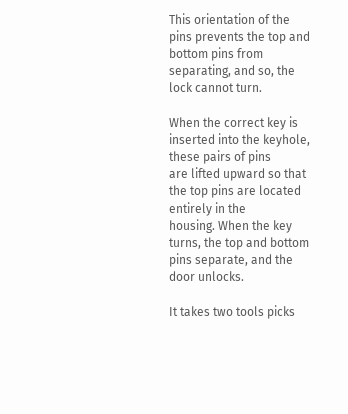This orientation of the pins prevents the top and bottom pins from
separating, and so, the lock cannot turn.

When the correct key is inserted into the keyhole, these pairs of pins
are lifted upward so that the top pins are located entirely in the
housing. When the key turns, the top and bottom pins separate, and the
door unlocks.

It takes two tools picks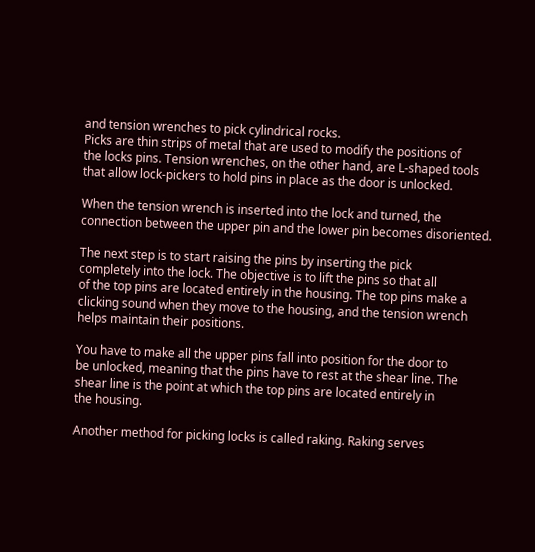and tension wrenches to pick cylindrical rocks.
Picks are thin strips of metal that are used to modify the positions of
the locks pins. Tension wrenches, on the other hand, are L-shaped tools
that allow lock-pickers to hold pins in place as the door is unlocked.

When the tension wrench is inserted into the lock and turned, the
connection between the upper pin and the lower pin becomes disoriented.

The next step is to start raising the pins by inserting the pick
completely into the lock. The objective is to lift the pins so that all
of the top pins are located entirely in the housing. The top pins make a
clicking sound when they move to the housing, and the tension wrench
helps maintain their positions.

You have to make all the upper pins fall into position for the door to
be unlocked, meaning that the pins have to rest at the shear line. The
shear line is the point at which the top pins are located entirely in
the housing.

Another method for picking locks is called raking. Raking serves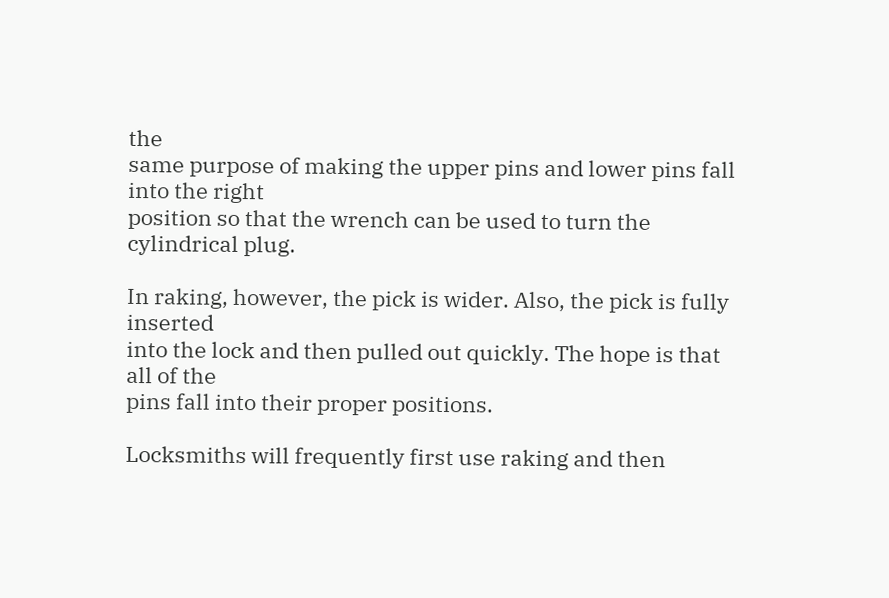the
same purpose of making the upper pins and lower pins fall into the right
position so that the wrench can be used to turn the cylindrical plug.

In raking, however, the pick is wider. Also, the pick is fully inserted
into the lock and then pulled out quickly. The hope is that all of the
pins fall into their proper positions.

Locksmiths will frequently first use raking and then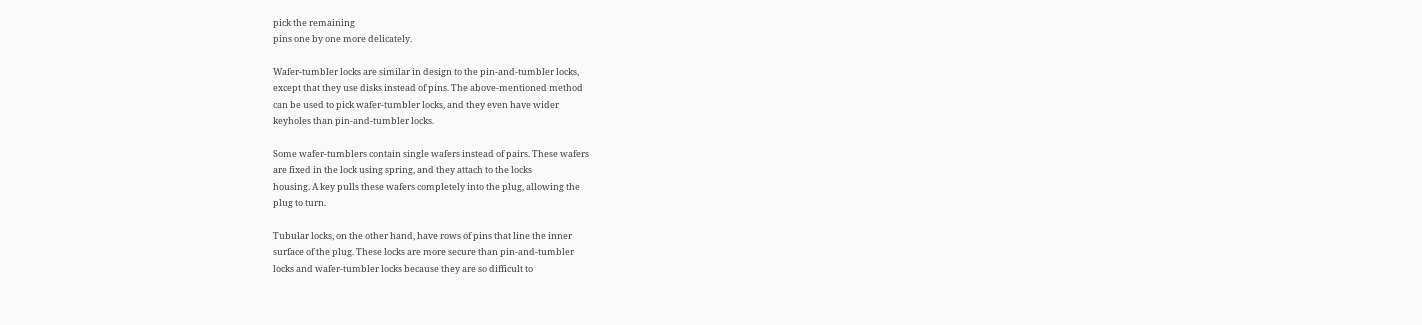pick the remaining
pins one by one more delicately.

Wafer-tumbler locks are similar in design to the pin-and-tumbler locks,
except that they use disks instead of pins. The above-mentioned method
can be used to pick wafer-tumbler locks, and they even have wider
keyholes than pin-and-tumbler locks.

Some wafer-tumblers contain single wafers instead of pairs. These wafers
are fixed in the lock using spring, and they attach to the locks
housing. A key pulls these wafers completely into the plug, allowing the
plug to turn.

Tubular locks, on the other hand, have rows of pins that line the inner
surface of the plug. These locks are more secure than pin-and-tumbler
locks and wafer-tumbler locks because they are so difficult to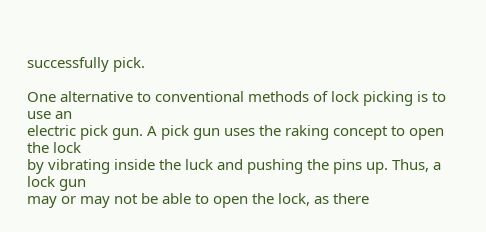successfully pick.

One alternative to conventional methods of lock picking is to use an
electric pick gun. A pick gun uses the raking concept to open the lock
by vibrating inside the luck and pushing the pins up. Thus, a lock gun
may or may not be able to open the lock, as there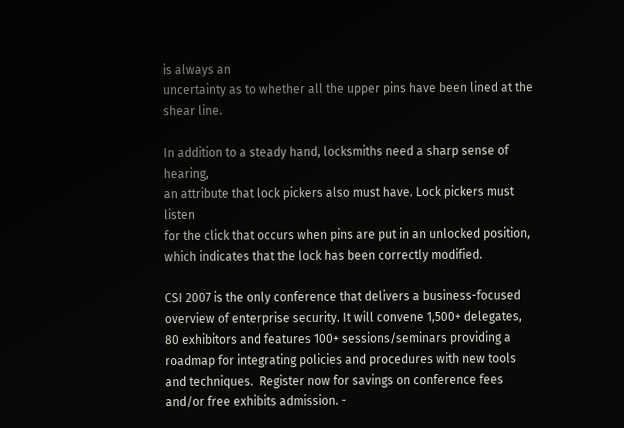is always an
uncertainty as to whether all the upper pins have been lined at the
shear line.

In addition to a steady hand, locksmiths need a sharp sense of hearing,
an attribute that lock pickers also must have. Lock pickers must listen
for the click that occurs when pins are put in an unlocked position,
which indicates that the lock has been correctly modified.

CSI 2007 is the only conference that delivers a business-focused
overview of enterprise security. It will convene 1,500+ delegates,
80 exhibitors and features 100+ sessions/seminars providing a
roadmap for integrating policies and procedures with new tools
and techniques.  Register now for savings on conference fees
and/or free exhibits admission. -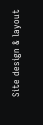Site design & layout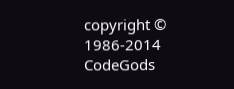copyright © 1986-2014 CodeGods